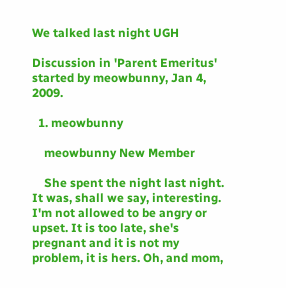We talked last night UGH

Discussion in 'Parent Emeritus' started by meowbunny, Jan 4, 2009.

  1. meowbunny

    meowbunny New Member

    She spent the night last night. It was, shall we say, interesting. I'm not allowed to be angry or upset. It is too late, she's pregnant and it is not my problem, it is hers. Oh, and mom,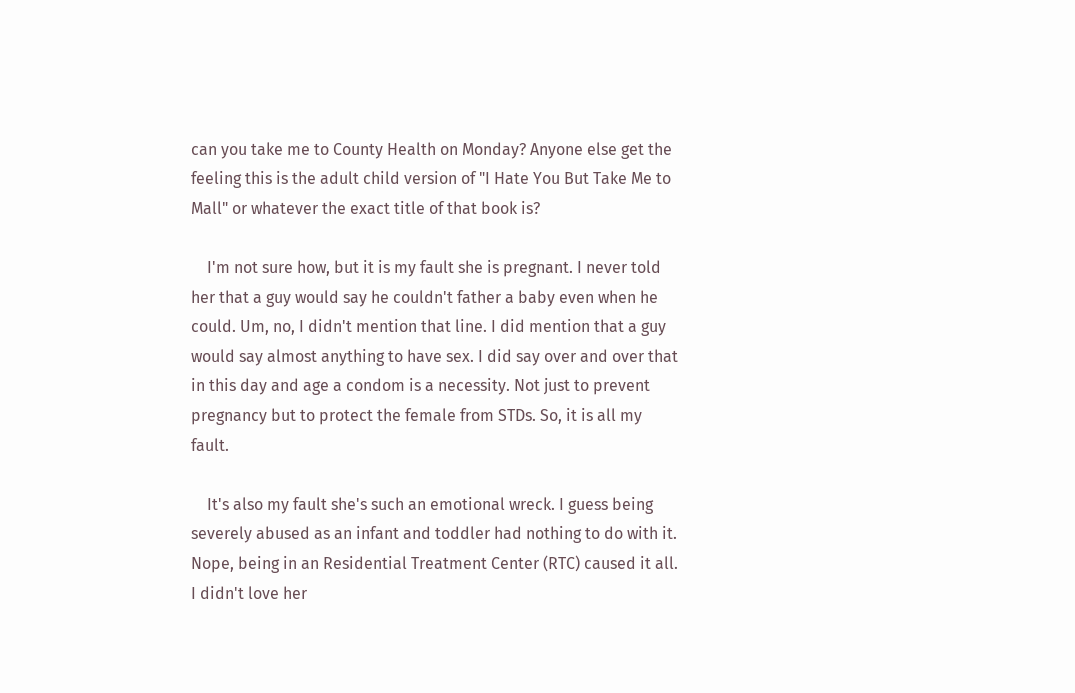can you take me to County Health on Monday? Anyone else get the feeling this is the adult child version of "I Hate You But Take Me to Mall" or whatever the exact title of that book is?

    I'm not sure how, but it is my fault she is pregnant. I never told her that a guy would say he couldn't father a baby even when he could. Um, no, I didn't mention that line. I did mention that a guy would say almost anything to have sex. I did say over and over that in this day and age a condom is a necessity. Not just to prevent pregnancy but to protect the female from STDs. So, it is all my fault.

    It's also my fault she's such an emotional wreck. I guess being severely abused as an infant and toddler had nothing to do with it. Nope, being in an Residential Treatment Center (RTC) caused it all. I didn't love her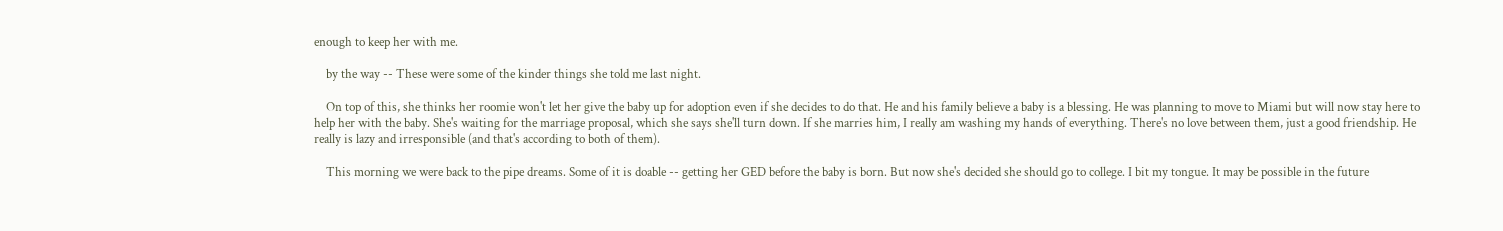enough to keep her with me.

    by the way -- These were some of the kinder things she told me last night.

    On top of this, she thinks her roomie won't let her give the baby up for adoption even if she decides to do that. He and his family believe a baby is a blessing. He was planning to move to Miami but will now stay here to help her with the baby. She's waiting for the marriage proposal, which she says she'll turn down. If she marries him, I really am washing my hands of everything. There's no love between them, just a good friendship. He really is lazy and irresponsible (and that's according to both of them).

    This morning we were back to the pipe dreams. Some of it is doable -- getting her GED before the baby is born. But now she's decided she should go to college. I bit my tongue. It may be possible in the future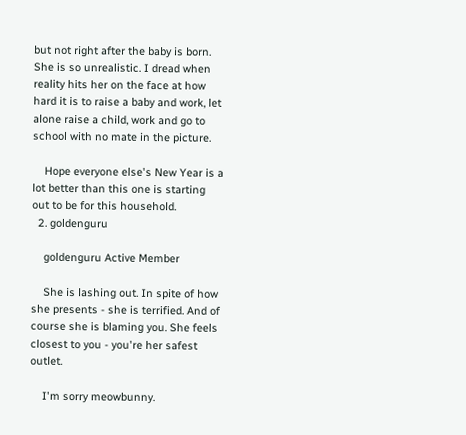but not right after the baby is born. She is so unrealistic. I dread when reality hits her on the face at how hard it is to raise a baby and work, let alone raise a child, work and go to school with no mate in the picture.

    Hope everyone else's New Year is a lot better than this one is starting out to be for this household.
  2. goldenguru

    goldenguru Active Member

    She is lashing out. In spite of how she presents - she is terrified. And of course she is blaming you. She feels closest to you - you're her safest outlet.

    I'm sorry meowbunny.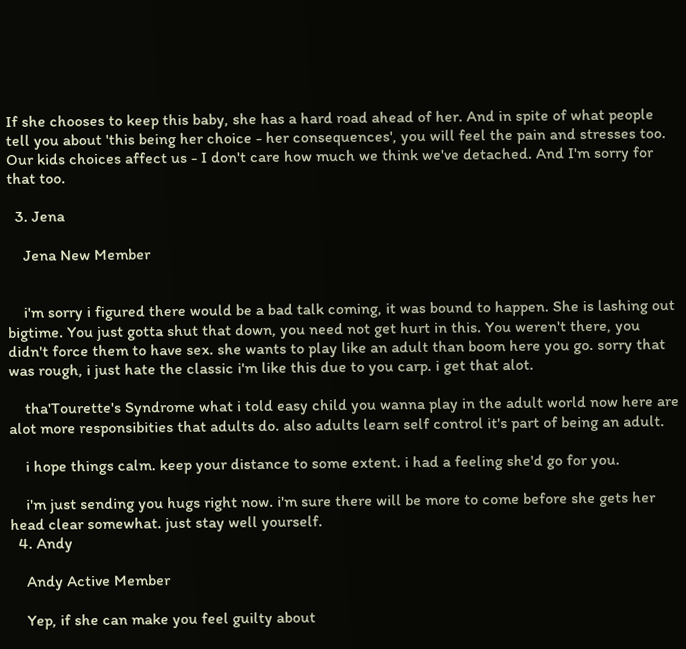If she chooses to keep this baby, she has a hard road ahead of her. And in spite of what people tell you about 'this being her choice - her consequences', you will feel the pain and stresses too. Our kids choices affect us - I don't care how much we think we've detached. And I'm sorry for that too.

  3. Jena

    Jena New Member


    i'm sorry i figured there would be a bad talk coming, it was bound to happen. She is lashing out bigtime. You just gotta shut that down, you need not get hurt in this. You weren't there, you didn't force them to have sex. she wants to play like an adult than boom here you go. sorry that was rough, i just hate the classic i'm like this due to you carp. i get that alot.

    tha'Tourette's Syndrome what i told easy child you wanna play in the adult world now here are alot more responsibities that adults do. also adults learn self control it's part of being an adult.

    i hope things calm. keep your distance to some extent. i had a feeling she'd go for you.

    i'm just sending you hugs right now. i'm sure there will be more to come before she gets her head clear somewhat. just stay well yourself.
  4. Andy

    Andy Active Member

    Yep, if she can make you feel guilty about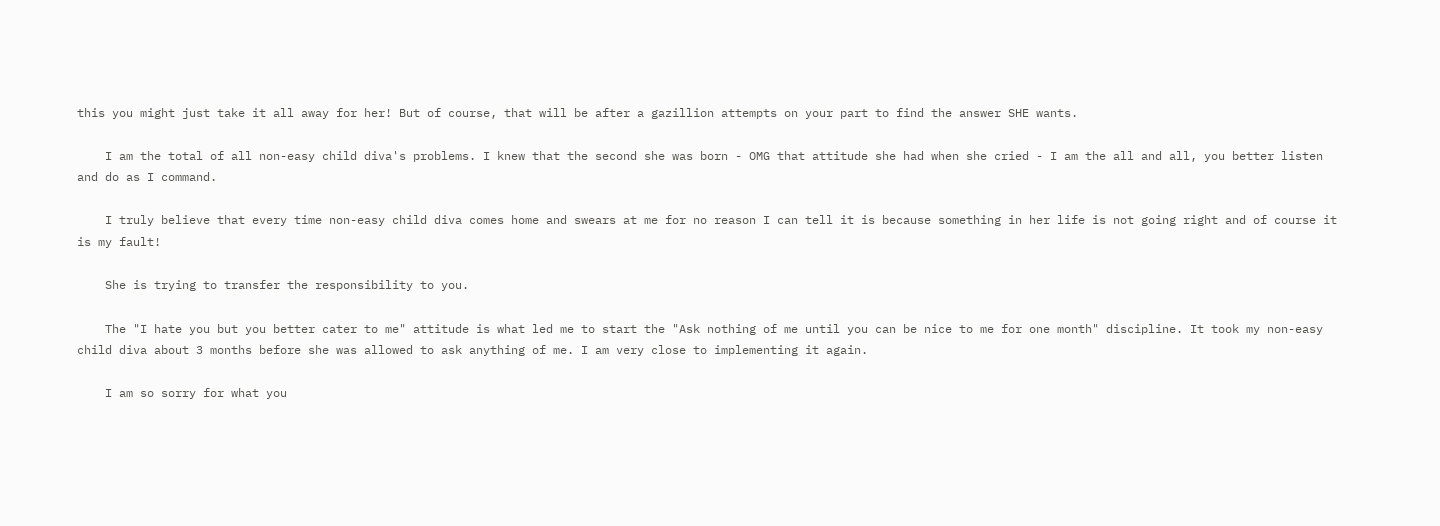this you might just take it all away for her! But of course, that will be after a gazillion attempts on your part to find the answer SHE wants.

    I am the total of all non-easy child diva's problems. I knew that the second she was born - OMG that attitude she had when she cried - I am the all and all, you better listen and do as I command.

    I truly believe that every time non-easy child diva comes home and swears at me for no reason I can tell it is because something in her life is not going right and of course it is my fault!

    She is trying to transfer the responsibility to you.

    The "I hate you but you better cater to me" attitude is what led me to start the "Ask nothing of me until you can be nice to me for one month" discipline. It took my non-easy child diva about 3 months before she was allowed to ask anything of me. I am very close to implementing it again.

    I am so sorry for what you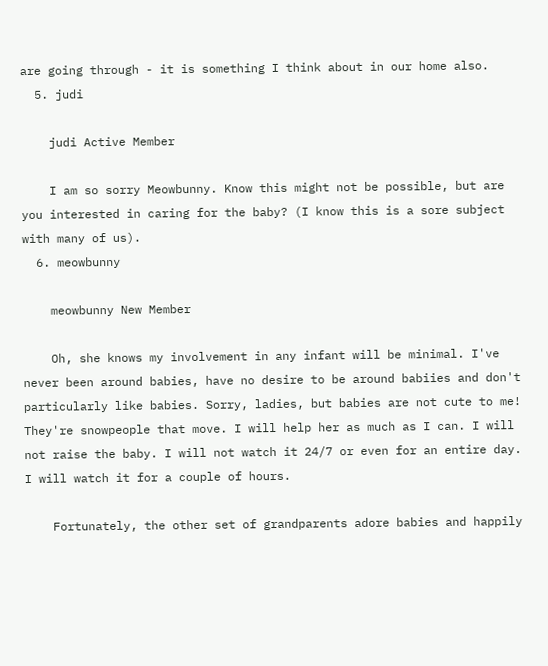are going through - it is something I think about in our home also.
  5. judi

    judi Active Member

    I am so sorry Meowbunny. Know this might not be possible, but are you interested in caring for the baby? (I know this is a sore subject with many of us).
  6. meowbunny

    meowbunny New Member

    Oh, she knows my involvement in any infant will be minimal. I've never been around babies, have no desire to be around babiies and don't particularly like babies. Sorry, ladies, but babies are not cute to me! They're snowpeople that move. I will help her as much as I can. I will not raise the baby. I will not watch it 24/7 or even for an entire day. I will watch it for a couple of hours.

    Fortunately, the other set of grandparents adore babies and happily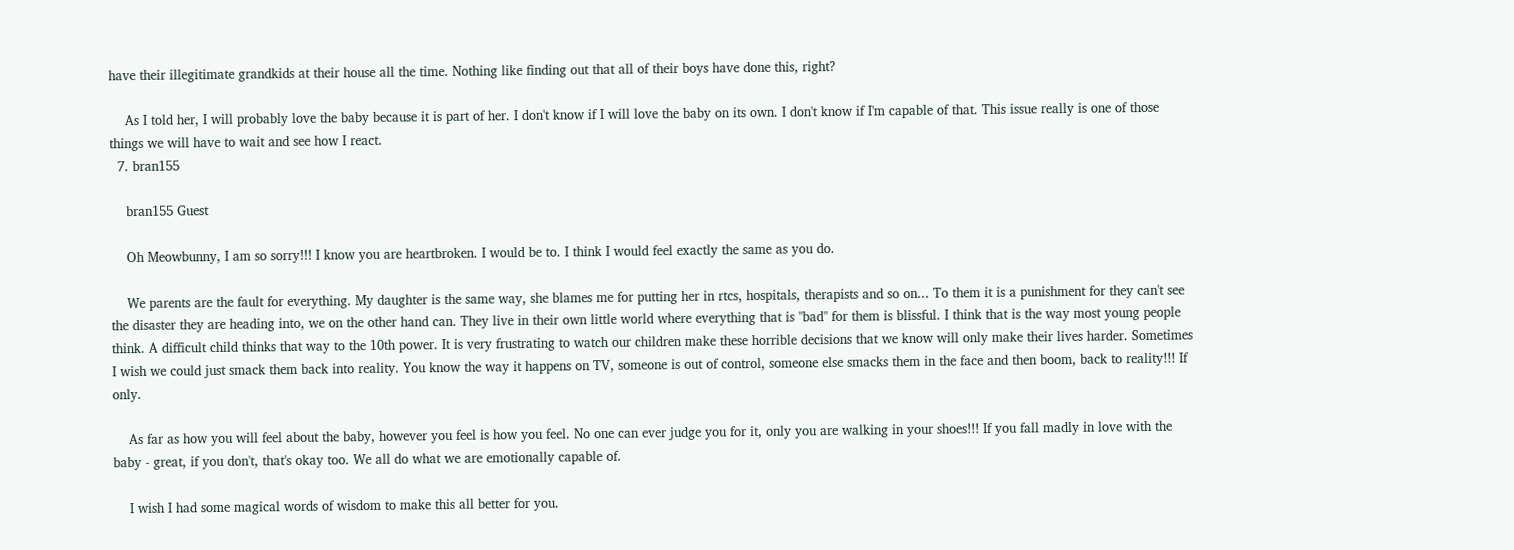have their illegitimate grandkids at their house all the time. Nothing like finding out that all of their boys have done this, right?

    As I told her, I will probably love the baby because it is part of her. I don't know if I will love the baby on its own. I don't know if I'm capable of that. This issue really is one of those things we will have to wait and see how I react.
  7. bran155

    bran155 Guest

    Oh Meowbunny, I am so sorry!!! I know you are heartbroken. I would be to. I think I would feel exactly the same as you do.

    We parents are the fault for everything. My daughter is the same way, she blames me for putting her in rtcs, hospitals, therapists and so on... To them it is a punishment for they can't see the disaster they are heading into, we on the other hand can. They live in their own little world where everything that is "bad" for them is blissful. I think that is the way most young people think. A difficult child thinks that way to the 10th power. It is very frustrating to watch our children make these horrible decisions that we know will only make their lives harder. Sometimes I wish we could just smack them back into reality. You know the way it happens on TV, someone is out of control, someone else smacks them in the face and then boom, back to reality!!! If only.

    As far as how you will feel about the baby, however you feel is how you feel. No one can ever judge you for it, only you are walking in your shoes!!! If you fall madly in love with the baby - great, if you don't, that's okay too. We all do what we are emotionally capable of.

    I wish I had some magical words of wisdom to make this all better for you.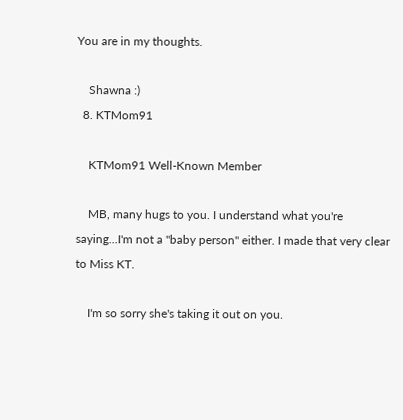You are in my thoughts.

    Shawna :)
  8. KTMom91

    KTMom91 Well-Known Member

    MB, many hugs to you. I understand what you're saying...I'm not a "baby person" either. I made that very clear to Miss KT.

    I'm so sorry she's taking it out on you.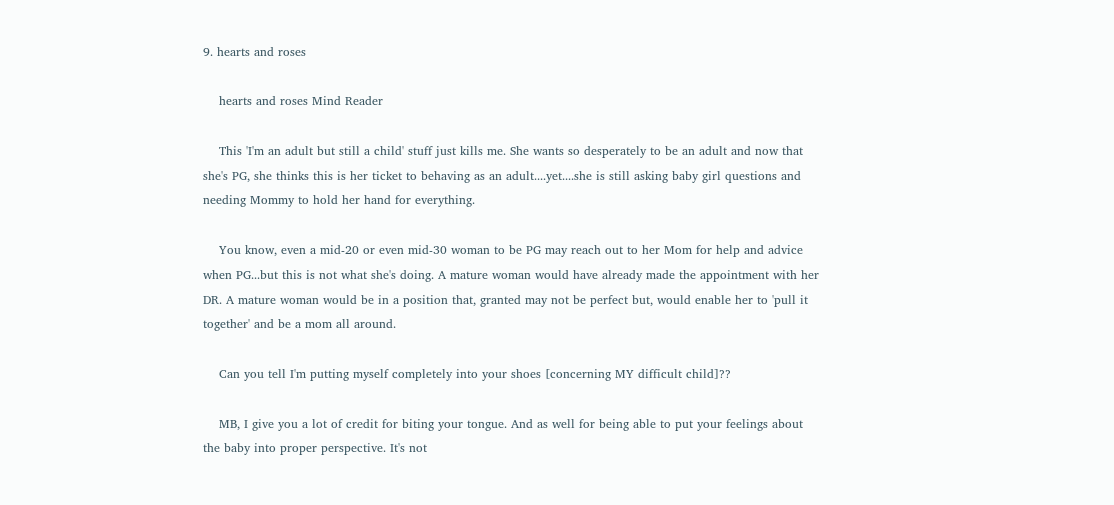9. hearts and roses

    hearts and roses Mind Reader

    This 'I'm an adult but still a child' stuff just kills me. She wants so desperately to be an adult and now that she's PG, she thinks this is her ticket to behaving as an adult....yet....she is still asking baby girl questions and needing Mommy to hold her hand for everything.

    You know, even a mid-20 or even mid-30 woman to be PG may reach out to her Mom for help and advice when PG...but this is not what she's doing. A mature woman would have already made the appointment with her DR. A mature woman would be in a position that, granted may not be perfect but, would enable her to 'pull it together' and be a mom all around.

    Can you tell I'm putting myself completely into your shoes [concerning MY difficult child]??

    MB, I give you a lot of credit for biting your tongue. And as well for being able to put your feelings about the baby into proper perspective. It's not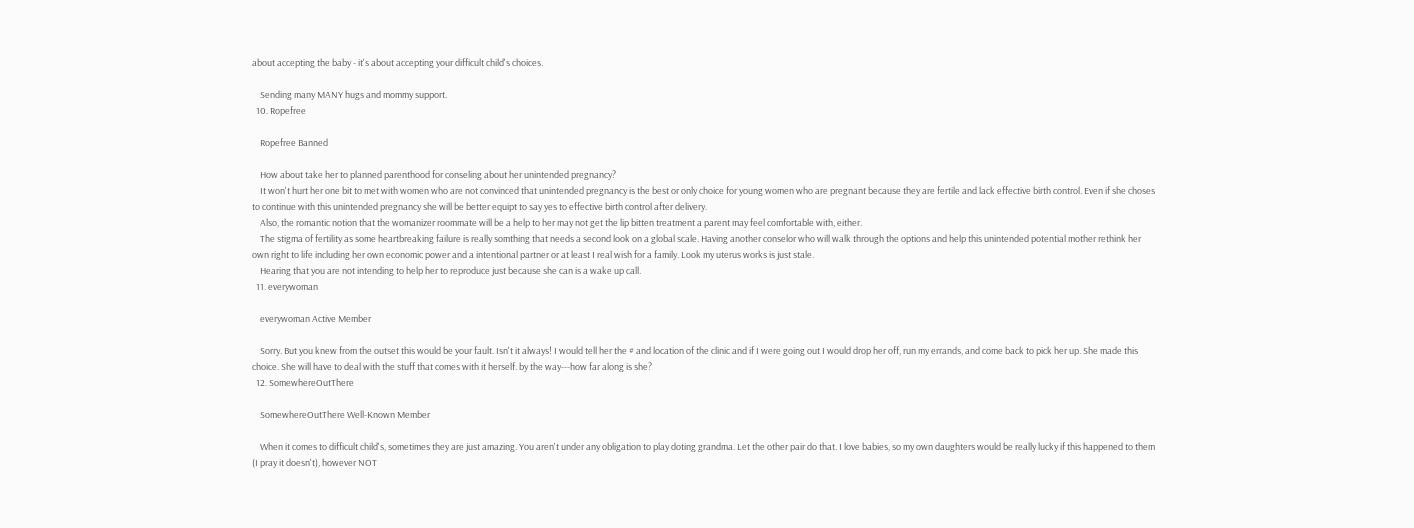about accepting the baby - it's about accepting your difficult child's choices.

    Sending many MANY hugs and mommy support.
  10. Ropefree

    Ropefree Banned

    How about take her to planned parenthood for conseling about her unintended pregnancy?
    It won't hurt her one bit to met with women who are not convinced that unintended pregnancy is the best or only choice for young women who are pregnant because they are fertile and lack effective birth control. Even if she choses to continue with this unintended pregnancy she will be better equipt to say yes to effective birth control after delivery.
    Also, the romantic notion that the womanizer roommate will be a help to her may not get the lip bitten treatment a parent may feel comfortable with, either.
    The stigma of fertility as some heartbreaking failure is really somthing that needs a second look on a global scale. Having another conselor who will walk through the options and help this unintended potential mother rethink her own right to life including her own economic power and a intentional partner or at least I real wish for a family. Look my uterus works is just stale.
    Hearing that you are not intending to help her to reproduce just because she can is a wake up call.
  11. everywoman

    everywoman Active Member

    Sorry. But you knew from the outset this would be your fault. Isn't it always! I would tell her the # and location of the clinic and if I were going out I would drop her off, run my errands, and come back to pick her up. She made this choice. She will have to deal with the stuff that comes with it herself. by the way---how far along is she?
  12. SomewhereOutThere

    SomewhereOutThere Well-Known Member

    When it comes to difficult child's, sometimes they are just amazing. You aren't under any obligation to play doting grandma. Let the other pair do that. I love babies, so my own daughters would be really lucky if this happened to them (I pray it doesn't), however NOT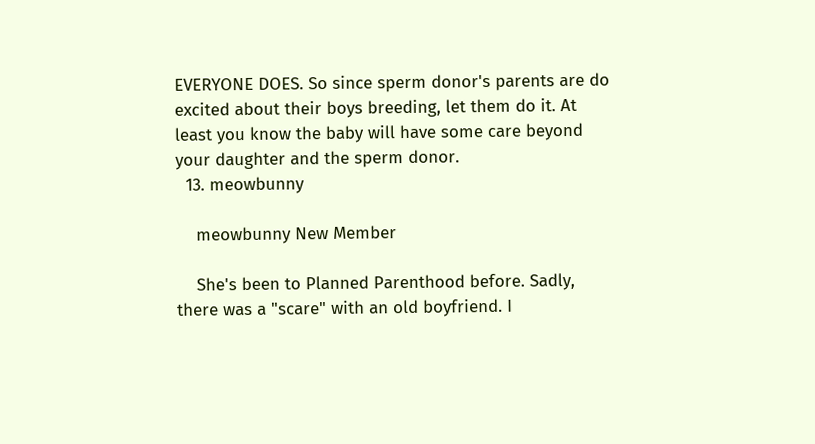EVERYONE DOES. So since sperm donor's parents are do excited about their boys breeding, let them do it. At least you know the baby will have some care beyond your daughter and the sperm donor.
  13. meowbunny

    meowbunny New Member

    She's been to Planned Parenthood before. Sadly, there was a "scare" with an old boyfriend. I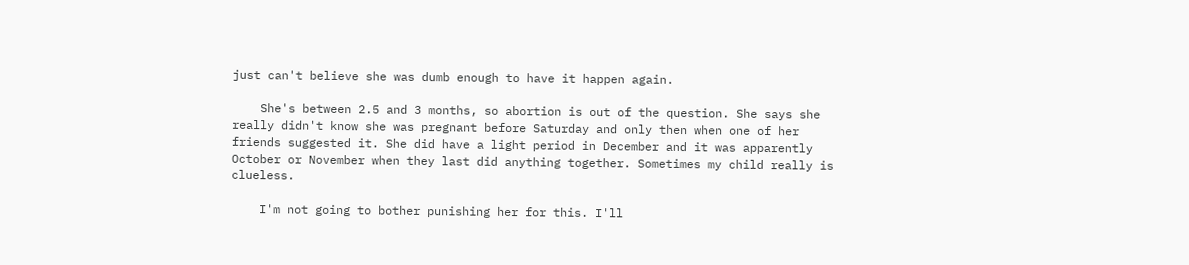just can't believe she was dumb enough to have it happen again.

    She's between 2.5 and 3 months, so abortion is out of the question. She says she really didn't know she was pregnant before Saturday and only then when one of her friends suggested it. She did have a light period in December and it was apparently October or November when they last did anything together. Sometimes my child really is clueless.

    I'm not going to bother punishing her for this. I'll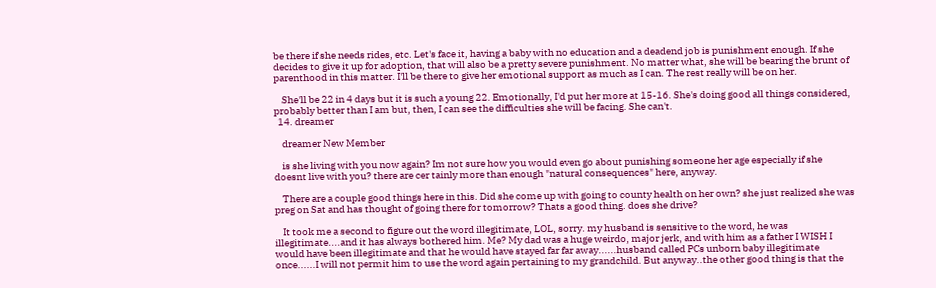be there if she needs rides, etc. Let's face it, having a baby with no education and a deadend job is punishment enough. If she decides to give it up for adoption, that will also be a pretty severe punishment. No matter what, she will be bearing the brunt of parenthood in this matter. I'll be there to give her emotional support as much as I can. The rest really will be on her.

    She'll be 22 in 4 days but it is such a young 22. Emotionally, I'd put her more at 15-16. She's doing good all things considered, probably better than I am but, then, I can see the difficulties she will be facing. She can't.
  14. dreamer

    dreamer New Member

    is she living with you now again? Im not sure how you would even go about punishing someone her age especially if she doesnt live with you? there are cer tainly more than enough "natural consequences" here, anyway.

    There are a couple good things here in this. Did she come up with going to county health on her own? she just realized she was preg on Sat and has thought of going there for tomorrow? Thats a good thing. does she drive?

    It took me a second to figure out the word illegitimate, LOL, sorry. my husband is sensitive to the word, he was illegitimate....and it has always bothered him. Me? My dad was a huge weirdo, major jerk, and with him as a father I WISH I would have been illegitimate and that he would have stayed far far away......husband called PCs unborn baby illegitimate once......I will not permit him to use the word again pertaining to my grandchild. But anyway..the other good thing is that the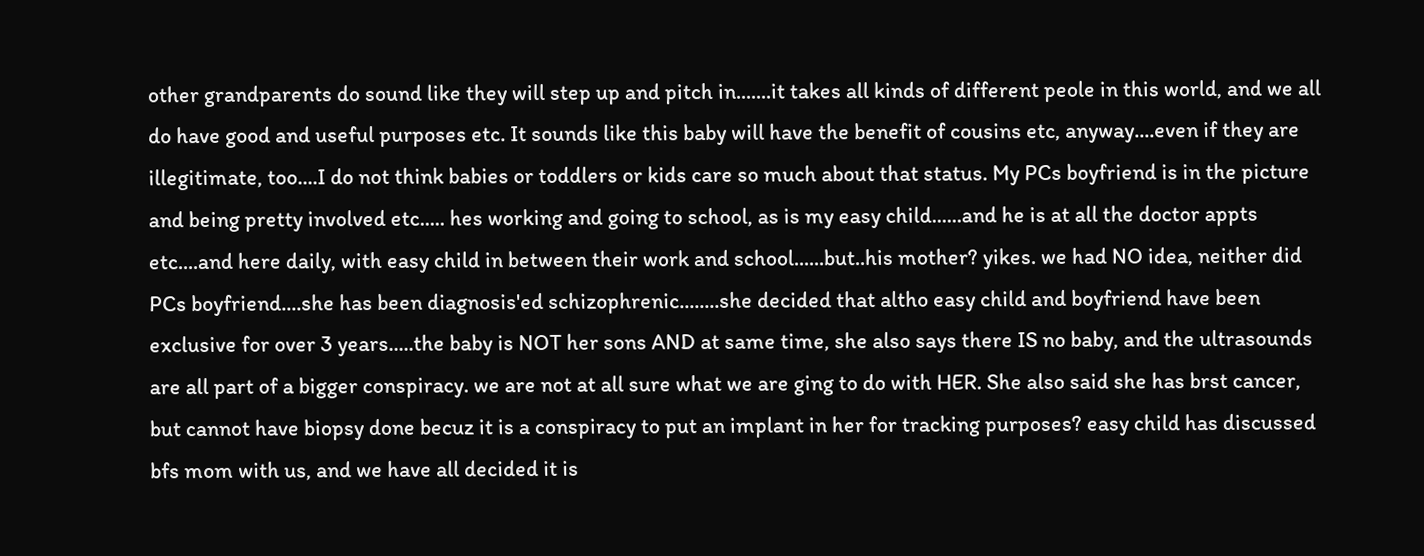other grandparents do sound like they will step up and pitch in.......it takes all kinds of different peole in this world, and we all do have good and useful purposes etc. It sounds like this baby will have the benefit of cousins etc, anyway....even if they are illegitimate, too....I do not think babies or toddlers or kids care so much about that status. My PCs boyfriend is in the picture and being pretty involved etc..... hes working and going to school, as is my easy child......and he is at all the doctor appts etc....and here daily, with easy child in between their work and school......but..his mother? yikes. we had NO idea, neither did PCs boyfriend....she has been diagnosis'ed schizophrenic........she decided that altho easy child and boyfriend have been exclusive for over 3 years.....the baby is NOT her sons AND at same time, she also says there IS no baby, and the ultrasounds are all part of a bigger conspiracy. we are not at all sure what we are ging to do with HER. She also said she has brst cancer, but cannot have biopsy done becuz it is a conspiracy to put an implant in her for tracking purposes? easy child has discussed bfs mom with us, and we have all decided it is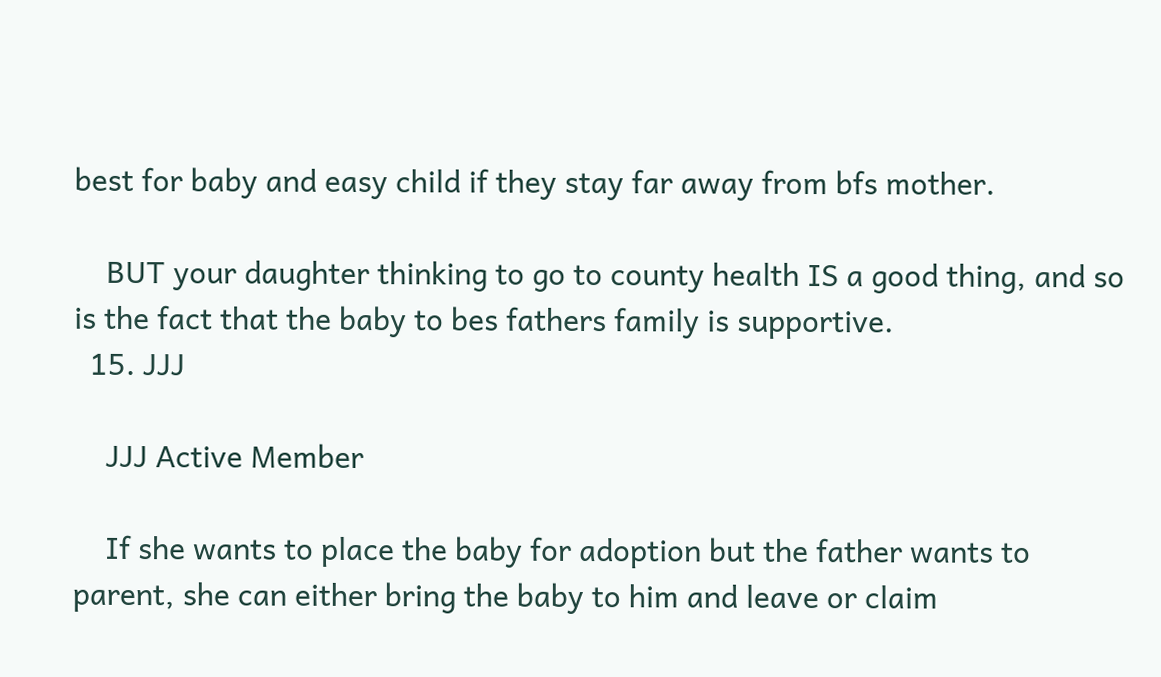best for baby and easy child if they stay far away from bfs mother.

    BUT your daughter thinking to go to county health IS a good thing, and so is the fact that the baby to bes fathers family is supportive.
  15. JJJ

    JJJ Active Member

    If she wants to place the baby for adoption but the father wants to parent, she can either bring the baby to him and leave or claim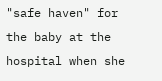"safe haven" for the baby at the hospital when she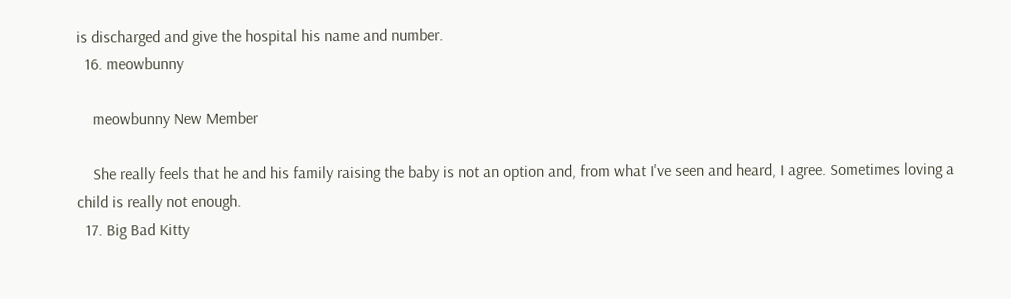is discharged and give the hospital his name and number.
  16. meowbunny

    meowbunny New Member

    She really feels that he and his family raising the baby is not an option and, from what I've seen and heard, I agree. Sometimes loving a child is really not enough.
  17. Big Bad Kitty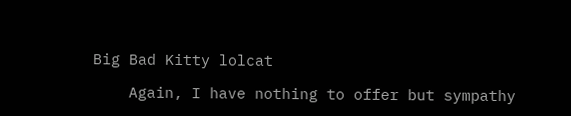Big Bad Kitty lolcat

    Again, I have nothing to offer but sympathy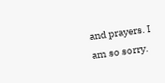and prayers. I am so sorry.